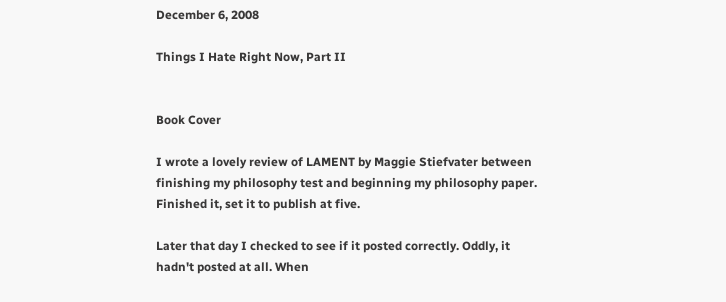December 6, 2008

Things I Hate Right Now, Part II


Book Cover

I wrote a lovely review of LAMENT by Maggie Stiefvater between finishing my philosophy test and beginning my philosophy paper. Finished it, set it to publish at five.

Later that day I checked to see if it posted correctly. Oddly, it hadn't posted at all. When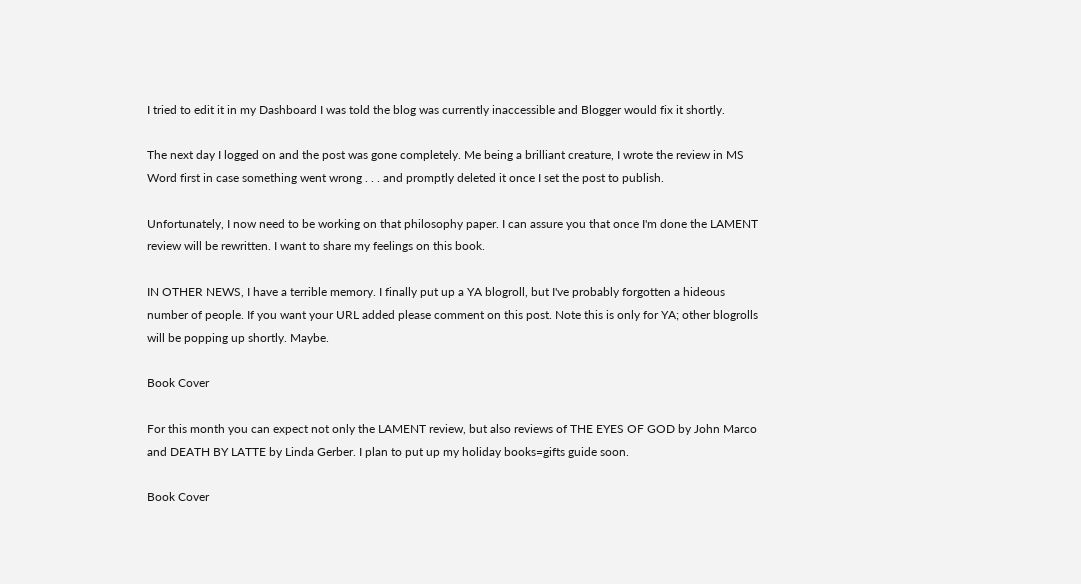I tried to edit it in my Dashboard I was told the blog was currently inaccessible and Blogger would fix it shortly.

The next day I logged on and the post was gone completely. Me being a brilliant creature, I wrote the review in MS Word first in case something went wrong . . . and promptly deleted it once I set the post to publish.

Unfortunately, I now need to be working on that philosophy paper. I can assure you that once I'm done the LAMENT review will be rewritten. I want to share my feelings on this book.

IN OTHER NEWS, I have a terrible memory. I finally put up a YA blogroll, but I've probably forgotten a hideous number of people. If you want your URL added please comment on this post. Note this is only for YA; other blogrolls will be popping up shortly. Maybe.

Book Cover

For this month you can expect not only the LAMENT review, but also reviews of THE EYES OF GOD by John Marco and DEATH BY LATTE by Linda Gerber. I plan to put up my holiday books=gifts guide soon.

Book Cover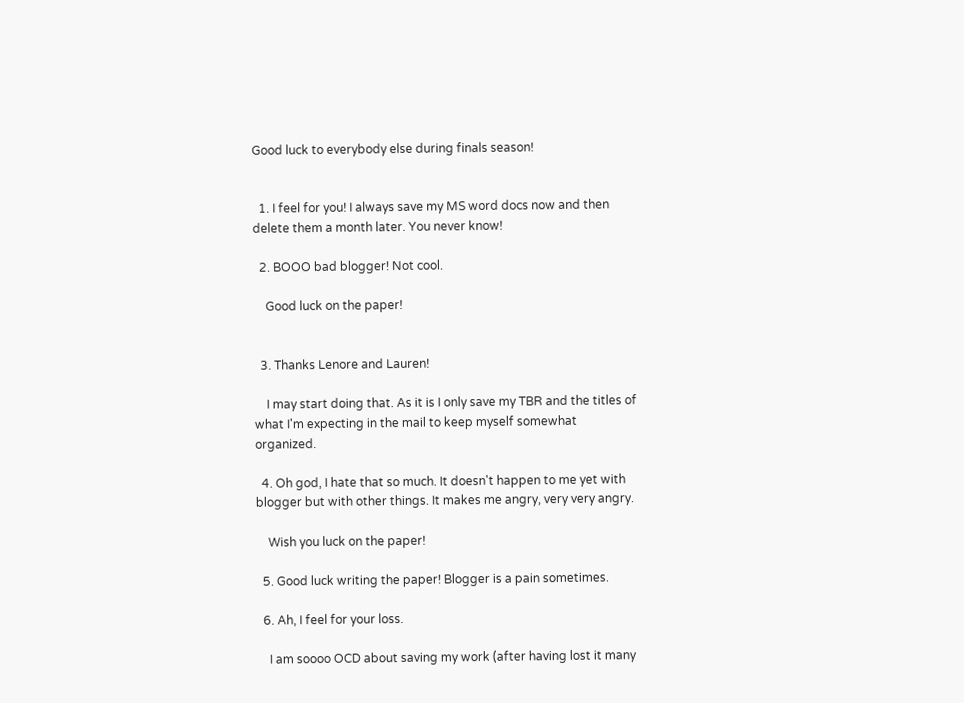Good luck to everybody else during finals season!


  1. I feel for you! I always save my MS word docs now and then delete them a month later. You never know!

  2. BOOO bad blogger! Not cool.

    Good luck on the paper!


  3. Thanks Lenore and Lauren!

    I may start doing that. As it is I only save my TBR and the titles of what I'm expecting in the mail to keep myself somewhat organized.

  4. Oh god, I hate that so much. It doesn't happen to me yet with blogger but with other things. It makes me angry, very very angry.

    Wish you luck on the paper!

  5. Good luck writing the paper! Blogger is a pain sometimes.

  6. Ah, I feel for your loss.

    I am soooo OCD about saving my work (after having lost it many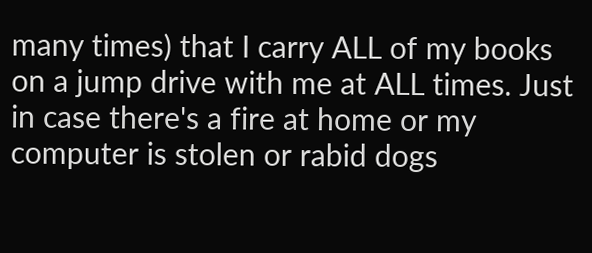many times) that I carry ALL of my books on a jump drive with me at ALL times. Just in case there's a fire at home or my computer is stolen or rabid dogs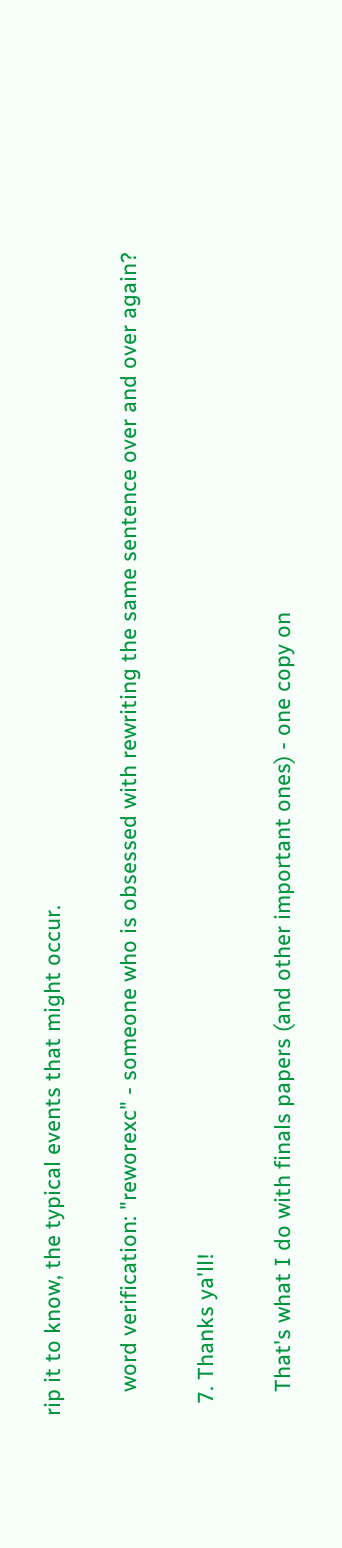rip it to know, the typical events that might occur.

    word verification: "reworexc" - someone who is obsessed with rewriting the same sentence over and over again?

  7. Thanks ya'll!

    That's what I do with finals papers (and other important ones) - one copy on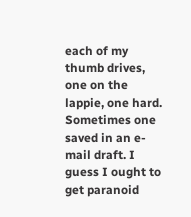each of my thumb drives, one on the lappie, one hard. Sometimes one saved in an e-mail draft. I guess I ought to get paranoid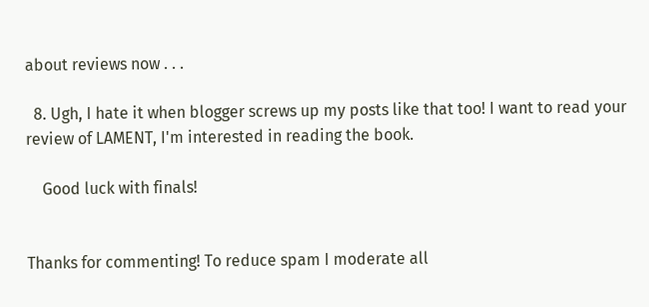about reviews now . . .

  8. Ugh, I hate it when blogger screws up my posts like that too! I want to read your review of LAMENT, I'm interested in reading the book.

    Good luck with finals!


Thanks for commenting! To reduce spam I moderate all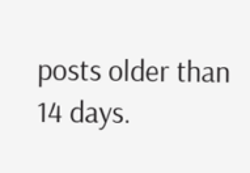posts older than 14 days.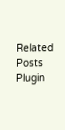Related Posts Plugin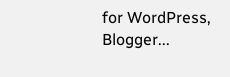for WordPress, Blogger...